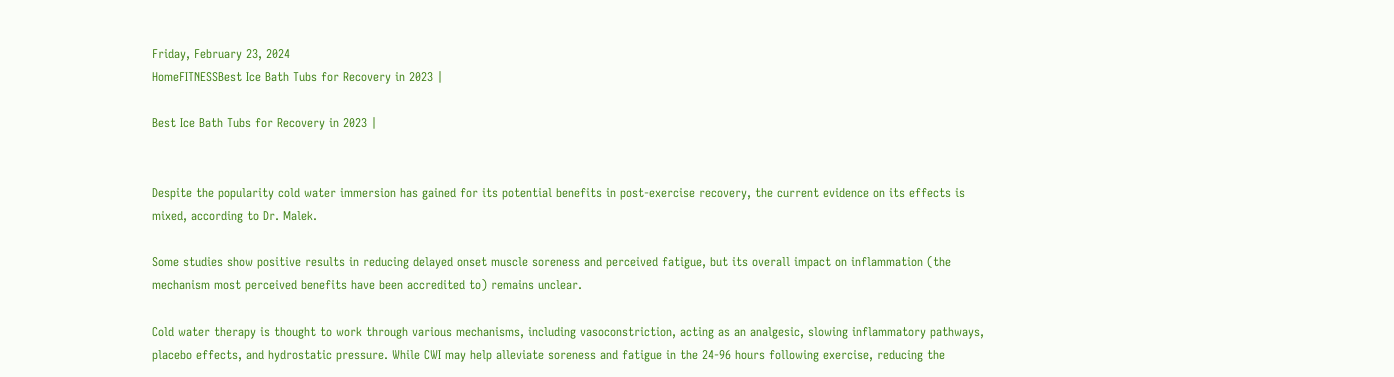Friday, February 23, 2024
HomeFITNESSBest Ice Bath Tubs for Recovery in 2023 |

Best Ice Bath Tubs for Recovery in 2023 |


Despite the popularity cold water immersion has gained for its potential benefits in post-exercise recovery, the current evidence on its effects is mixed, according to Dr. Malek.

Some studies show positive results in reducing delayed onset muscle soreness and perceived fatigue, but its overall impact on inflammation (the mechanism most perceived benefits have been accredited to) remains unclear.

Cold water therapy is thought to work through various mechanisms, including vasoconstriction, acting as an analgesic, slowing inflammatory pathways, placebo effects, and hydrostatic pressure. While CWI may help alleviate soreness and fatigue in the 24-96 hours following exercise, reducing the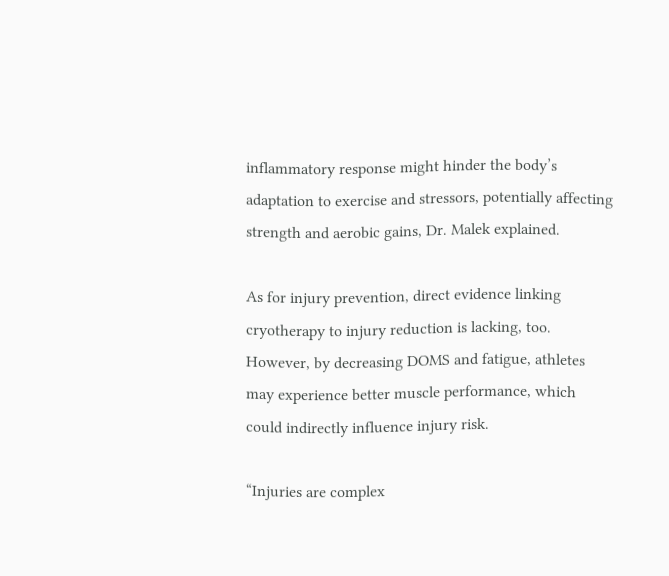inflammatory response might hinder the body’s adaptation to exercise and stressors, potentially affecting strength and aerobic gains, Dr. Malek explained.

As for injury prevention, direct evidence linking cryotherapy to injury reduction is lacking, too. However, by decreasing DOMS and fatigue, athletes may experience better muscle performance, which could indirectly influence injury risk.

“Injuries are complex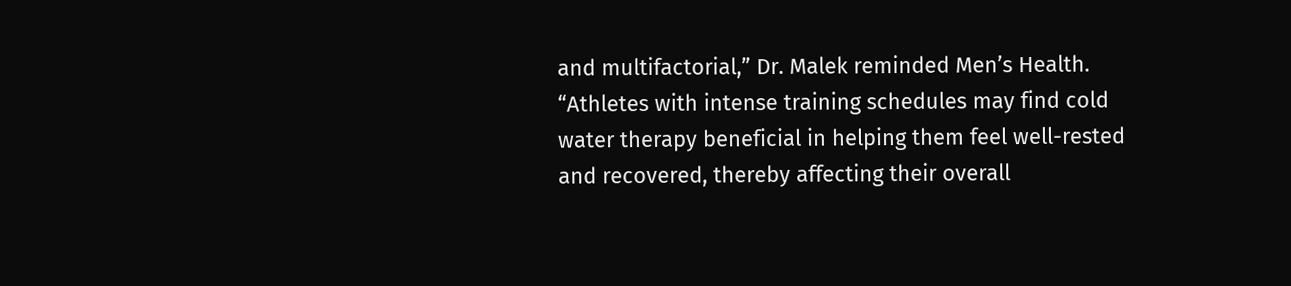and multifactorial,” Dr. Malek reminded Men’s Health. “Athletes with intense training schedules may find cold water therapy beneficial in helping them feel well-rested and recovered, thereby affecting their overall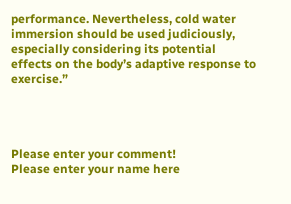performance. Nevertheless, cold water immersion should be used judiciously, especially considering its potential effects on the body’s adaptive response to exercise.”




Please enter your comment!
Please enter your name here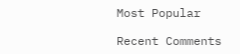Most Popular

Recent Comments